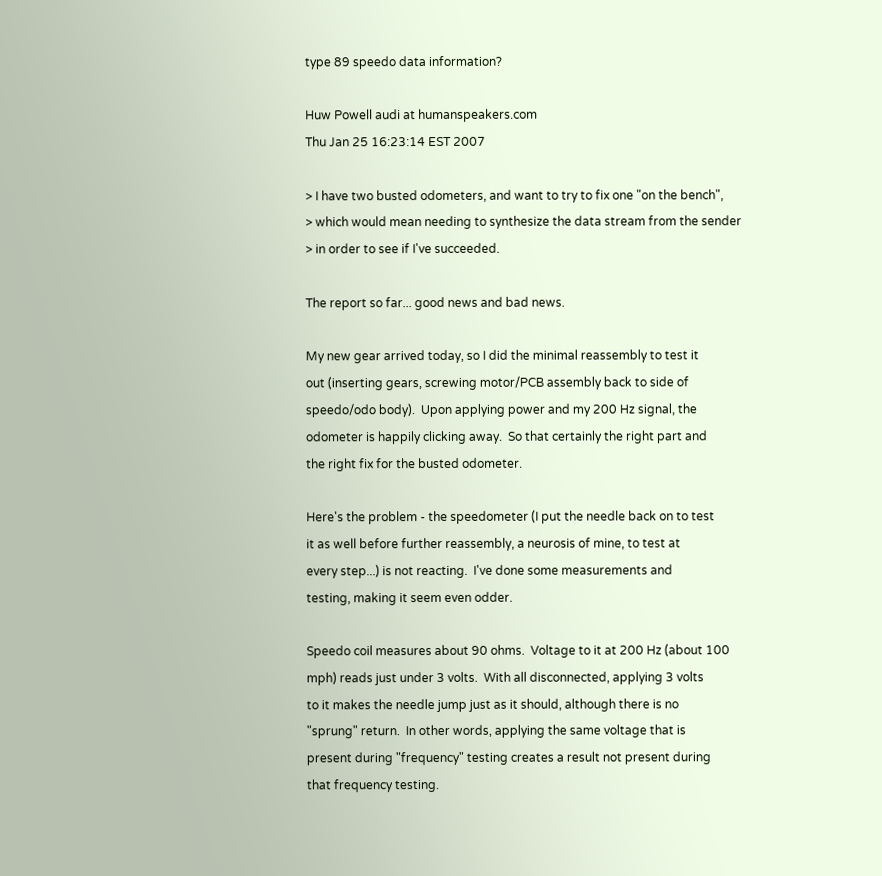type 89 speedo data information?

Huw Powell audi at humanspeakers.com
Thu Jan 25 16:23:14 EST 2007

> I have two busted odometers, and want to try to fix one "on the bench",
> which would mean needing to synthesize the data stream from the sender
> in order to see if I've succeeded.

The report so far... good news and bad news.

My new gear arrived today, so I did the minimal reassembly to test it
out (inserting gears, screwing motor/PCB assembly back to side of
speedo/odo body).  Upon applying power and my 200 Hz signal, the
odometer is happily clicking away.  So that certainly the right part and
the right fix for the busted odometer.

Here's the problem - the speedometer (I put the needle back on to test
it as well before further reassembly, a neurosis of mine, to test at
every step...) is not reacting.  I've done some measurements and
testing, making it seem even odder.

Speedo coil measures about 90 ohms.  Voltage to it at 200 Hz (about 100
mph) reads just under 3 volts.  With all disconnected, applying 3 volts
to it makes the needle jump just as it should, although there is no
"sprung" return.  In other words, applying the same voltage that is
present during "frequency" testing creates a result not present during
that frequency testing.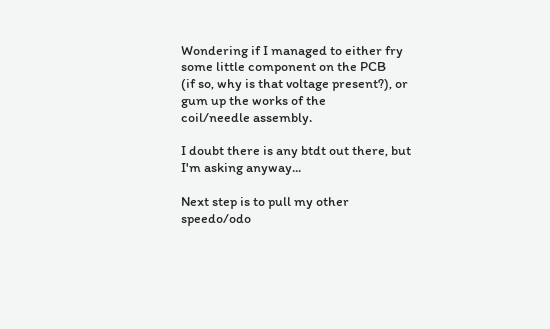Wondering if I managed to either fry some little component on the PCB
(if so, why is that voltage present?), or gum up the works of the
coil/needle assembly.

I doubt there is any btdt out there, but I'm asking anyway...

Next step is to pull my other speedo/odo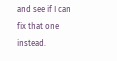and see if I can fix that one
instead.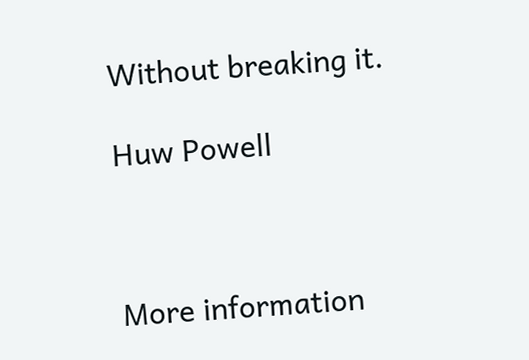Without breaking it.

Huw Powell



More information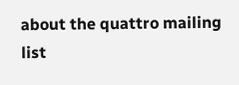about the quattro mailing list